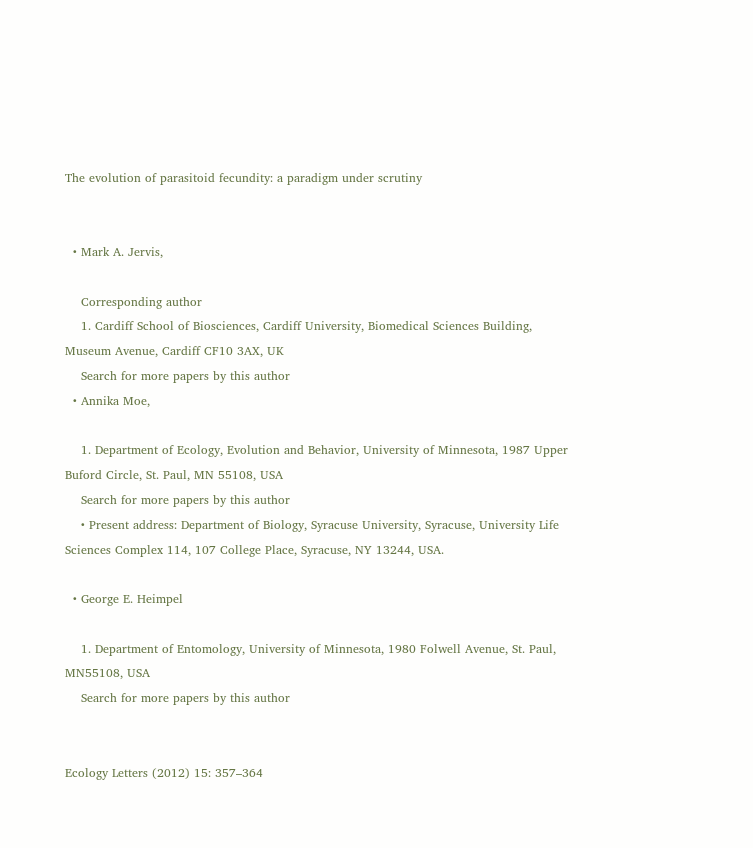The evolution of parasitoid fecundity: a paradigm under scrutiny


  • Mark A. Jervis,

    Corresponding author
    1. Cardiff School of Biosciences, Cardiff University, Biomedical Sciences Building, Museum Avenue, Cardiff CF10 3AX, UK
    Search for more papers by this author
  • Annika Moe,

    1. Department of Ecology, Evolution and Behavior, University of Minnesota, 1987 Upper Buford Circle, St. Paul, MN 55108, USA
    Search for more papers by this author
    • Present address: Department of Biology, Syracuse University, Syracuse, University Life Sciences Complex 114, 107 College Place, Syracuse, NY 13244, USA.

  • George E. Heimpel

    1. Department of Entomology, University of Minnesota, 1980 Folwell Avenue, St. Paul, MN55108, USA
    Search for more papers by this author


Ecology Letters (2012) 15: 357–364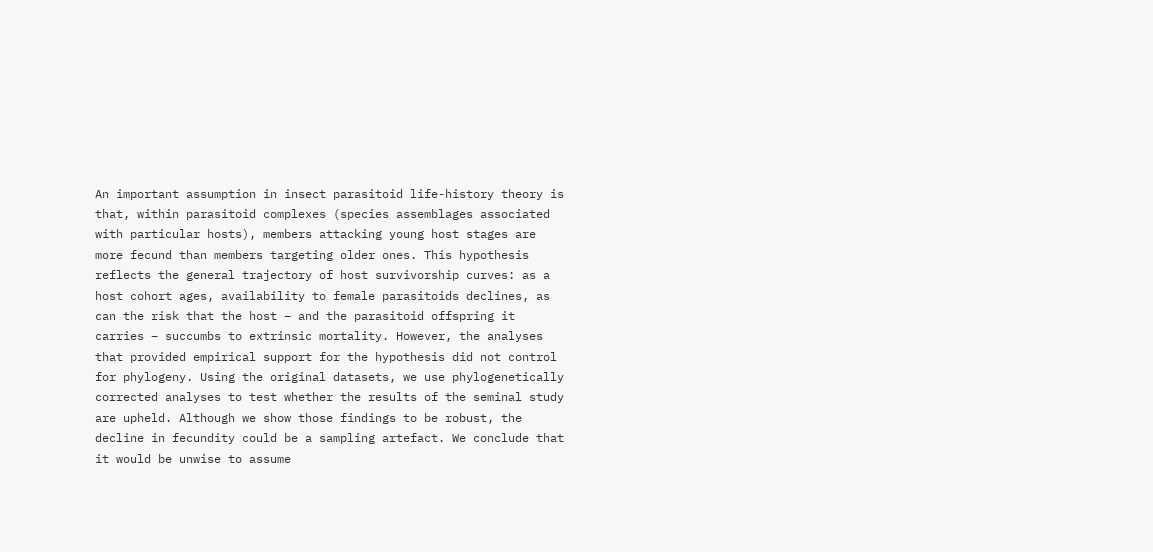An important assumption in insect parasitoid life-history theory is that, within parasitoid complexes (species assemblages associated with particular hosts), members attacking young host stages are more fecund than members targeting older ones. This hypothesis reflects the general trajectory of host survivorship curves: as a host cohort ages, availability to female parasitoids declines, as can the risk that the host – and the parasitoid offspring it carries – succumbs to extrinsic mortality. However, the analyses that provided empirical support for the hypothesis did not control for phylogeny. Using the original datasets, we use phylogenetically corrected analyses to test whether the results of the seminal study are upheld. Although we show those findings to be robust, the decline in fecundity could be a sampling artefact. We conclude that it would be unwise to assume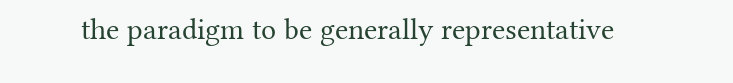the paradigm to be generally representative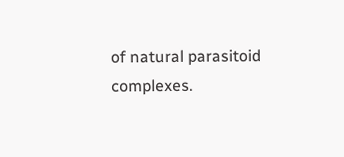of natural parasitoid complexes.